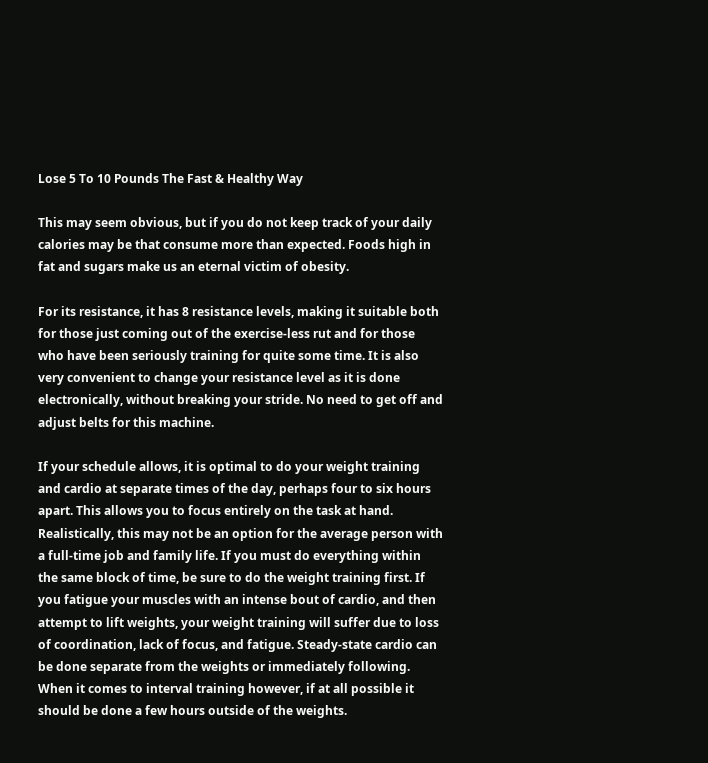Lose 5 To 10 Pounds The Fast & Healthy Way

This may seem obvious, but if you do not keep track of your daily calories may be that consume more than expected. Foods high in fat and sugars make us an eternal victim of obesity.

For its resistance, it has 8 resistance levels, making it suitable both for those just coming out of the exercise-less rut and for those who have been seriously training for quite some time. It is also very convenient to change your resistance level as it is done electronically, without breaking your stride. No need to get off and adjust belts for this machine.

If your schedule allows, it is optimal to do your weight training and cardio at separate times of the day, perhaps four to six hours apart. This allows you to focus entirely on the task at hand. Realistically, this may not be an option for the average person with a full-time job and family life. If you must do everything within the same block of time, be sure to do the weight training first. If you fatigue your muscles with an intense bout of cardio, and then attempt to lift weights, your weight training will suffer due to loss of coordination, lack of focus, and fatigue. Steady-state cardio can be done separate from the weights or immediately following. When it comes to interval training however, if at all possible it should be done a few hours outside of the weights.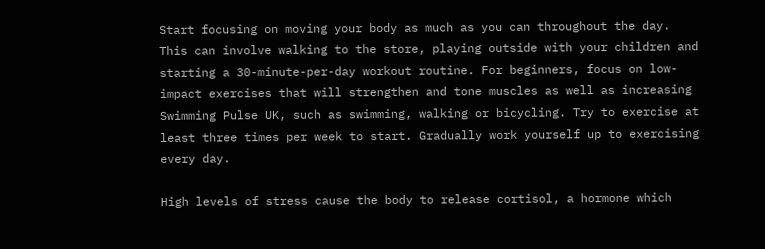Start focusing on moving your body as much as you can throughout the day. This can involve walking to the store, playing outside with your children and starting a 30-minute-per-day workout routine. For beginners, focus on low-impact exercises that will strengthen and tone muscles as well as increasing Swimming Pulse UK, such as swimming, walking or bicycling. Try to exercise at least three times per week to start. Gradually work yourself up to exercising every day.

High levels of stress cause the body to release cortisol, a hormone which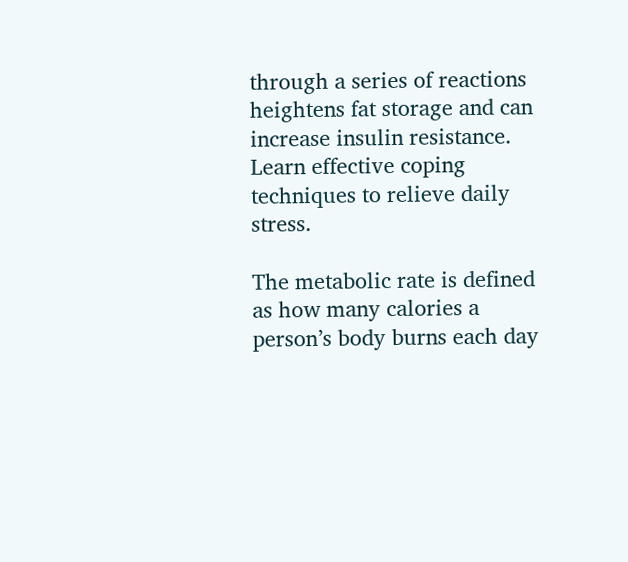through a series of reactions heightens fat storage and can increase insulin resistance. Learn effective coping techniques to relieve daily stress.

The metabolic rate is defined as how many calories a person’s body burns each day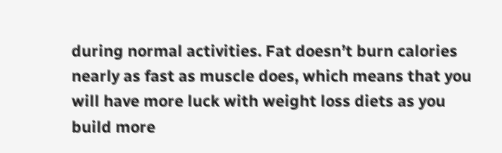during normal activities. Fat doesn’t burn calories nearly as fast as muscle does, which means that you will have more luck with weight loss diets as you build more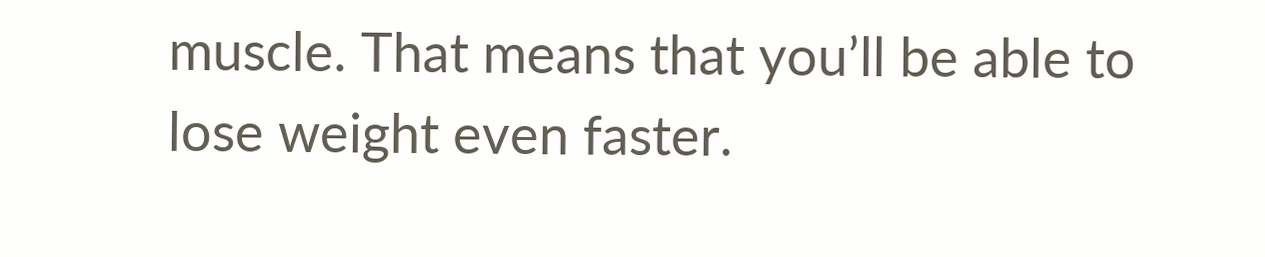muscle. That means that you’ll be able to lose weight even faster.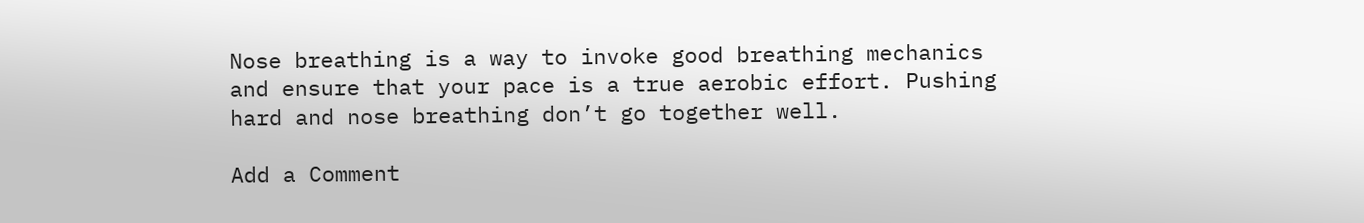Nose breathing is a way to invoke good breathing mechanics and ensure that your pace is a true aerobic effort. Pushing hard and nose breathing don’t go together well.

Add a Comment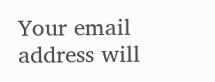Your email address will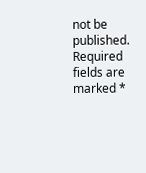not be published. Required fields are marked *